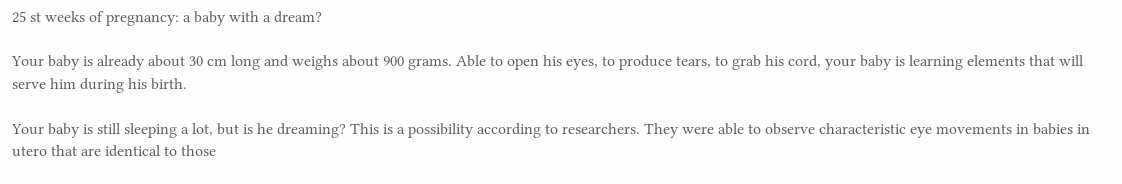25 st weeks of pregnancy: a baby with a dream?

Your baby is already about 30 cm long and weighs about 900 grams. Able to open his eyes, to produce tears, to grab his cord, your baby is learning elements that will serve him during his birth.

Your baby is still sleeping a lot, but is he dreaming? This is a possibility according to researchers. They were able to observe characteristic eye movements in babies in utero that are identical to those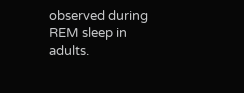observed during REM sleep in adults.